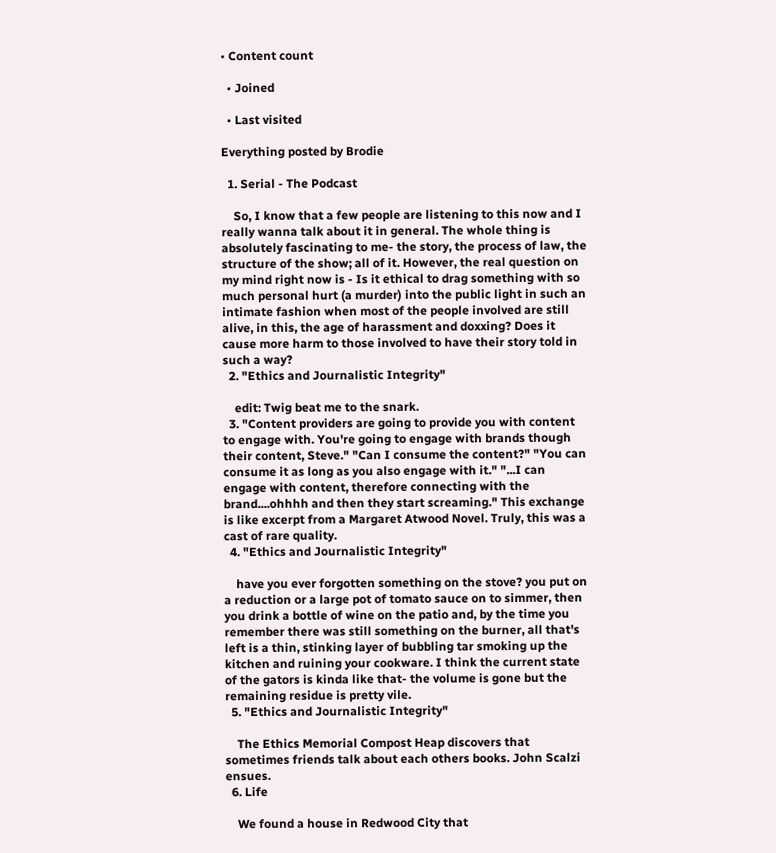• Content count

  • Joined

  • Last visited

Everything posted by Brodie

  1. Serial - The Podcast

    So, I know that a few people are listening to this now and I really wanna talk about it in general. The whole thing is absolutely fascinating to me- the story, the process of law, the structure of the show; all of it. However, the real question on my mind right now is - Is it ethical to drag something with so much personal hurt (a murder) into the public light in such an intimate fashion when most of the people involved are still alive, in this, the age of harassment and doxxing? Does it cause more harm to those involved to have their story told in such a way?
  2. "Ethics and Journalistic Integrity"

    edit: Twig beat me to the snark.
  3. "Content providers are going to provide you with content to engage with. You're going to engage with brands though their content, Steve." "Can I consume the content?" "You can consume it as long as you also engage with it." "...I can engage with content, therefore connecting with the brand....ohhhh and then they start screaming." This exchange is like excerpt from a Margaret Atwood Novel. Truly, this was a cast of rare quality.
  4. "Ethics and Journalistic Integrity"

    have you ever forgotten something on the stove? you put on a reduction or a large pot of tomato sauce on to simmer, then you drink a bottle of wine on the patio and, by the time you remember there was still something on the burner, all that's left is a thin, stinking layer of bubbling tar smoking up the kitchen and ruining your cookware. I think the current state of the gators is kinda like that- the volume is gone but the remaining residue is pretty vile.
  5. "Ethics and Journalistic Integrity"

    The Ethics Memorial Compost Heap discovers that sometimes friends talk about each others books. John Scalzi ensues.
  6. Life

    We found a house in Redwood City that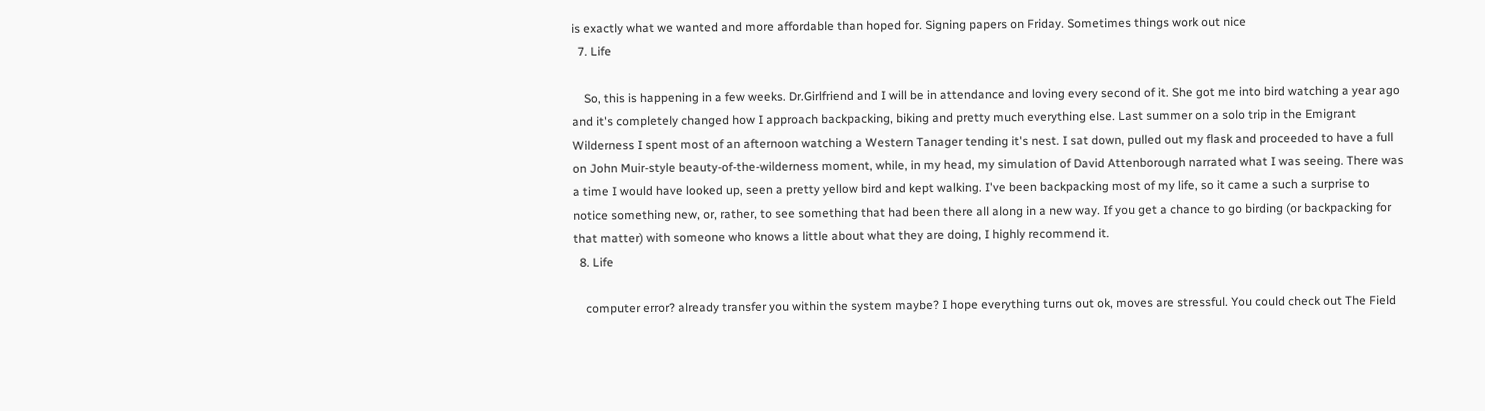is exactly what we wanted and more affordable than hoped for. Signing papers on Friday. Sometimes things work out nice
  7. Life

    So, this is happening in a few weeks. Dr.Girlfriend and I will be in attendance and loving every second of it. She got me into bird watching a year ago and it's completely changed how I approach backpacking, biking and pretty much everything else. Last summer on a solo trip in the Emigrant Wilderness I spent most of an afternoon watching a Western Tanager tending it's nest. I sat down, pulled out my flask and proceeded to have a full on John Muir-style beauty-of-the-wilderness moment, while, in my head, my simulation of David Attenborough narrated what I was seeing. There was a time I would have looked up, seen a pretty yellow bird and kept walking. I've been backpacking most of my life, so it came a such a surprise to notice something new, or, rather, to see something that had been there all along in a new way. If you get a chance to go birding (or backpacking for that matter) with someone who knows a little about what they are doing, I highly recommend it.
  8. Life

    computer error? already transfer you within the system maybe? I hope everything turns out ok, moves are stressful. You could check out The Field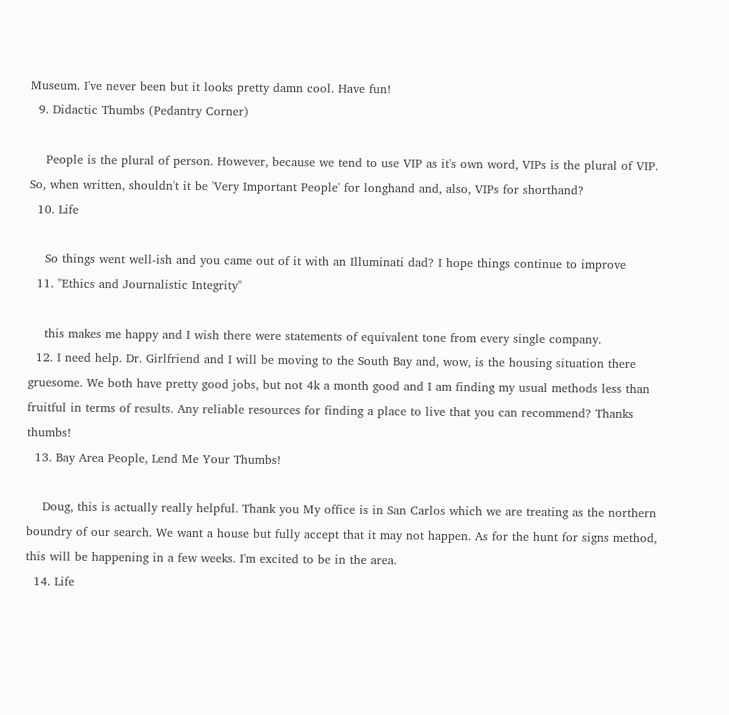Museum. I've never been but it looks pretty damn cool. Have fun!
  9. Didactic Thumbs (Pedantry Corner)

    People is the plural of person. However, because we tend to use VIP as it's own word, VIPs is the plural of VIP. So, when written, shouldn't it be 'Very Important People' for longhand and, also, VIPs for shorthand?
  10. Life

    So things went well-ish and you came out of it with an Illuminati dad? I hope things continue to improve
  11. "Ethics and Journalistic Integrity"

    this makes me happy and I wish there were statements of equivalent tone from every single company.
  12. I need help. Dr. Girlfriend and I will be moving to the South Bay and, wow, is the housing situation there gruesome. We both have pretty good jobs, but not 4k a month good and I am finding my usual methods less than fruitful in terms of results. Any reliable resources for finding a place to live that you can recommend? Thanks thumbs!
  13. Bay Area People, Lend Me Your Thumbs!

    Doug, this is actually really helpful. Thank you My office is in San Carlos which we are treating as the northern boundry of our search. We want a house but fully accept that it may not happen. As for the hunt for signs method, this will be happening in a few weeks. I'm excited to be in the area.
  14. Life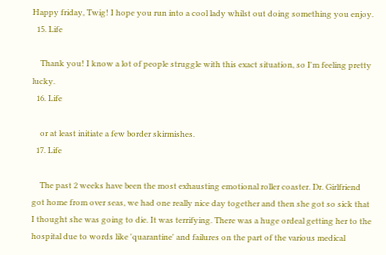Happy friday, Twig! I hope you run into a cool lady whilst out doing something you enjoy.
  15. Life

    Thank you! I know a lot of people struggle with this exact situation, so I'm feeling pretty lucky.
  16. Life

    or at least initiate a few border skirmishes.
  17. Life

    The past 2 weeks have been the most exhausting emotional roller coaster. Dr. Girlfriend got home from over seas, we had one really nice day together and then she got so sick that I thought she was going to die. It was terrifying. There was a huge ordeal getting her to the hospital due to words like 'quarantine' and failures on the part of the various medical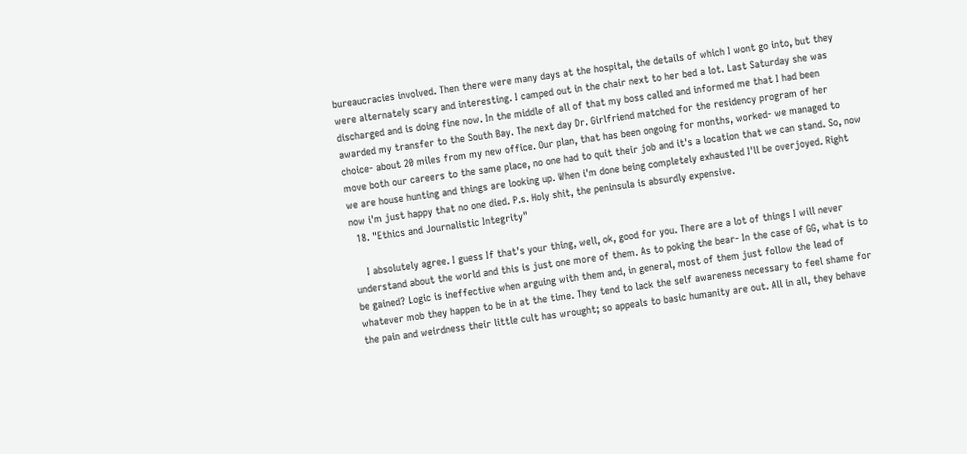bureaucracies involved. Then there were many days at the hospital, the details of which I wont go into, but they were alternately scary and interesting. I camped out in the chair next to her bed a lot. Last Saturday she was discharged and is doing fine now. In the middle of all of that my boss called and informed me that I had been awarded my transfer to the South Bay. The next day Dr. Girlfriend matched for the residency program of her choice- about 20 miles from my new office. Our plan, that has been ongoing for months, worked- we managed to move both our careers to the same place, no one had to quit their job and it's a location that we can stand. So, now we are house hunting and things are looking up. When i'm done being completely exhausted I'll be overjoyed. Right now i'm just happy that no one died. P.s. Holy shit, the peninsula is absurdly expensive.
  18. "Ethics and Journalistic Integrity"

    I absolutely agree. I guess If that's your thing, well, ok, good for you. There are a lot of things I will never understand about the world and this is just one more of them. As to poking the bear- In the case of GG, what is to be gained? Logic is ineffective when arguing with them and, in general, most of them just follow the lead of whatever mob they happen to be in at the time. They tend to lack the self awareness necessary to feel shame for the pain and weirdness their little cult has wrought; so appeals to basic humanity are out. All in all, they behave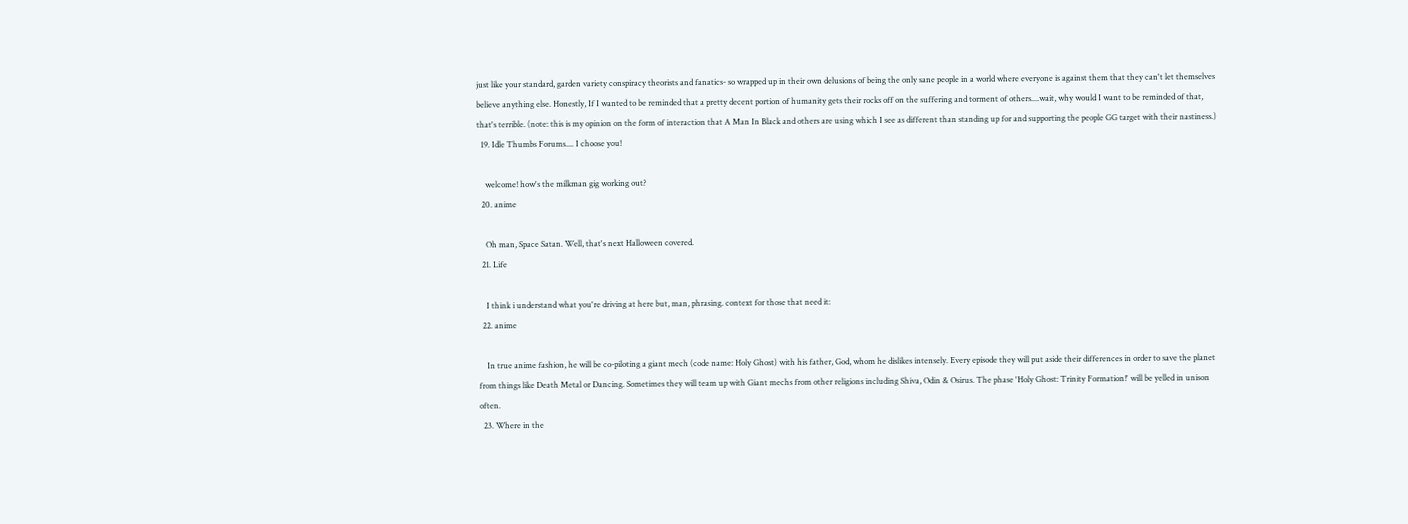just like your standard, garden variety conspiracy theorists and fanatics- so wrapped up in their own delusions of being the only sane people in a world where everyone is against them that they can't let themselves believe anything else. Honestly, If I wanted to be reminded that a pretty decent portion of humanity gets their rocks off on the suffering and torment of others....wait, why would I want to be reminded of that, that's terrible. (note: this is my opinion on the form of interaction that A Man In Black and others are using which I see as different than standing up for and supporting the people GG target with their nastiness.)
  19. Idle Thumbs Forums.... I choose you!

    welcome! how's the milkman gig working out?
  20. anime

    Oh man, Space Satan. Well, that's next Halloween covered.
  21. Life

    I think i understand what you're driving at here but, man, phrasing. context for those that need it:
  22. anime

    In true anime fashion, he will be co-piloting a giant mech (code name: Holy Ghost) with his father, God, whom he dislikes intensely. Every episode they will put aside their differences in order to save the planet from things like Death Metal or Dancing. Sometimes they will team up with Giant mechs from other religions including Shiva, Odin & Osirus. The phase 'Holy Ghost: Trinity Formation!' will be yelled in unison often.
  23. Where in the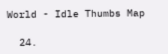World - Idle Thumbs Map

  24.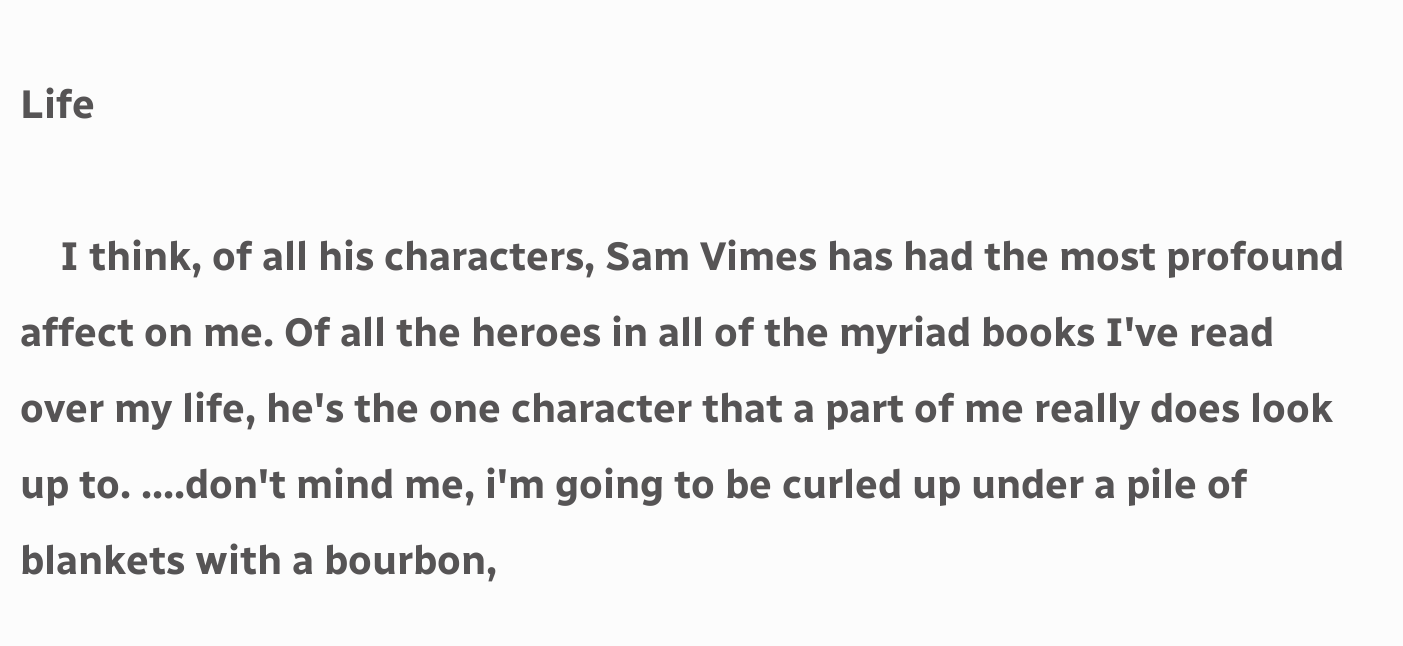Life

    I think, of all his characters, Sam Vimes has had the most profound affect on me. Of all the heroes in all of the myriad books I've read over my life, he's the one character that a part of me really does look up to. ....don't mind me, i'm going to be curled up under a pile of blankets with a bourbon,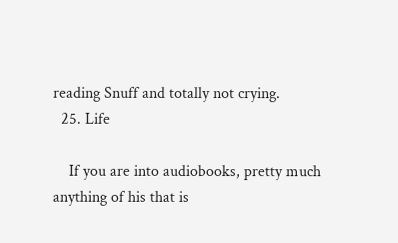reading Snuff and totally not crying.
  25. Life

    If you are into audiobooks, pretty much anything of his that is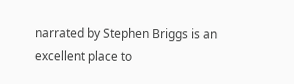narrated by Stephen Briggs is an excellent place to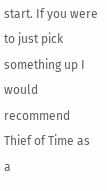start. If you were to just pick something up I would recommend Thief of Time as a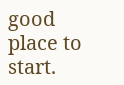good place to start.